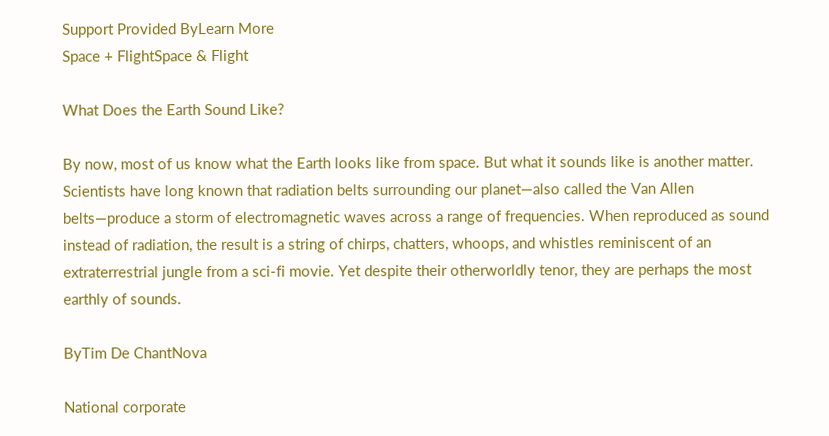Support Provided ByLearn More
Space + FlightSpace & Flight

What Does the Earth Sound Like?

By now, most of us know what the Earth looks like from space. But what it sounds like is another matter. Scientists have long known that radiation belts surrounding our planet—also called the Van Allen belts—produce a storm of electromagnetic waves across a range of frequencies. When reproduced as sound instead of radiation, the result is a string of chirps, chatters, whoops, and whistles reminiscent of an extraterrestrial jungle from a sci-fi movie. Yet despite their otherworldly tenor, they are perhaps the most earthly of sounds.

ByTim De ChantNova

National corporate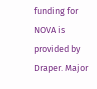funding for NOVA is provided by Draper. Major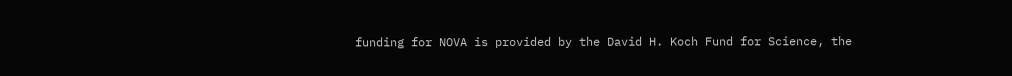funding for NOVA is provided by the David H. Koch Fund for Science, the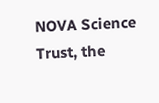NOVA Science Trust, the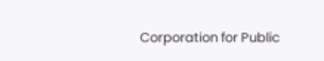Corporation for Public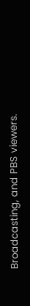Broadcasting, and PBS viewers.